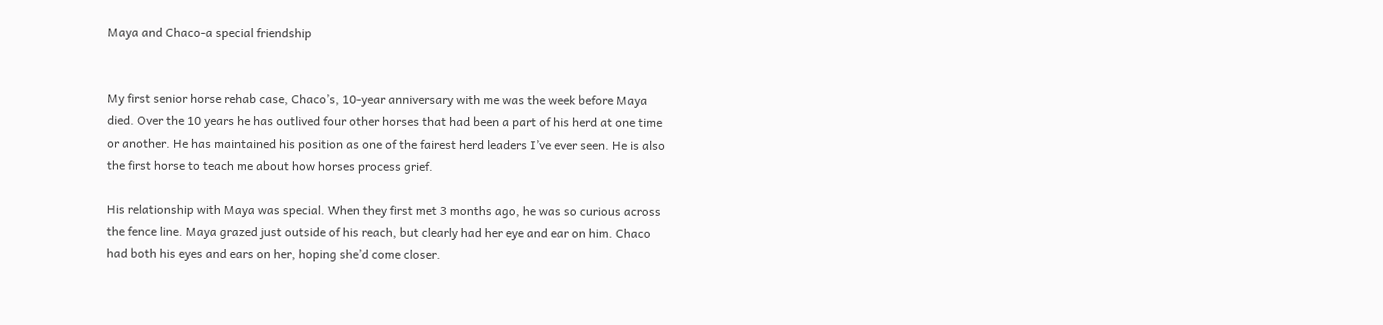Maya and Chaco-a special friendship


My first senior horse rehab case, Chaco’s, 10-year anniversary with me was the week before Maya died. Over the 10 years he has outlived four other horses that had been a part of his herd at one time or another. He has maintained his position as one of the fairest herd leaders I’ve ever seen. He is also the first horse to teach me about how horses process grief.

His relationship with Maya was special. When they first met 3 months ago, he was so curious across the fence line. Maya grazed just outside of his reach, but clearly had her eye and ear on him. Chaco had both his eyes and ears on her, hoping she’d come closer.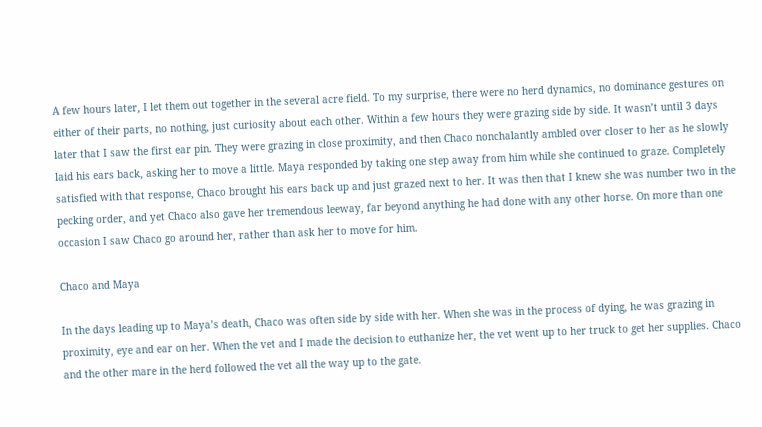A few hours later, I let them out together in the several acre field. To my surprise, there were no herd dynamics, no dominance gestures on either of their parts, no nothing, just curiosity about each other. Within a few hours they were grazing side by side. It wasn’t until 3 days later that I saw the first ear pin. They were grazing in close proximity, and then Chaco nonchalantly ambled over closer to her as he slowly laid his ears back, asking her to move a little. Maya responded by taking one step away from him while she continued to graze. Completely satisfied with that response, Chaco brought his ears back up and just grazed next to her. It was then that I knew she was number two in the pecking order, and yet Chaco also gave her tremendous leeway, far beyond anything he had done with any other horse. On more than one occasion I saw Chaco go around her, rather than ask her to move for him.

Chaco and Maya

In the days leading up to Maya’s death, Chaco was often side by side with her. When she was in the process of dying, he was grazing in proximity, eye and ear on her. When the vet and I made the decision to euthanize her, the vet went up to her truck to get her supplies. Chaco and the other mare in the herd followed the vet all the way up to the gate.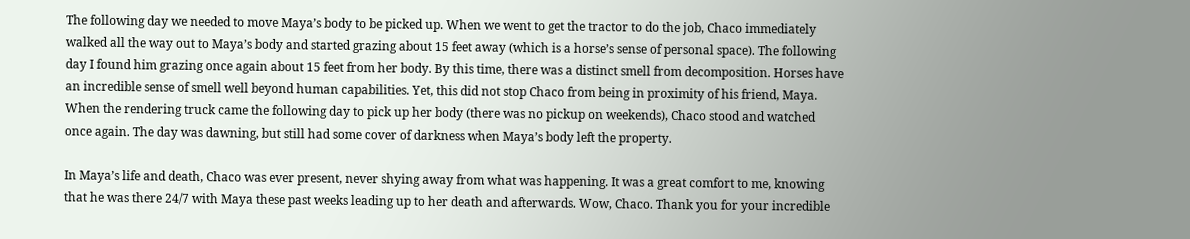The following day we needed to move Maya’s body to be picked up. When we went to get the tractor to do the job, Chaco immediately walked all the way out to Maya’s body and started grazing about 15 feet away (which is a horse’s sense of personal space). The following day I found him grazing once again about 15 feet from her body. By this time, there was a distinct smell from decomposition. Horses have an incredible sense of smell well beyond human capabilities. Yet, this did not stop Chaco from being in proximity of his friend, Maya. When the rendering truck came the following day to pick up her body (there was no pickup on weekends), Chaco stood and watched once again. The day was dawning, but still had some cover of darkness when Maya’s body left the property.

In Maya’s life and death, Chaco was ever present, never shying away from what was happening. It was a great comfort to me, knowing that he was there 24/7 with Maya these past weeks leading up to her death and afterwards. Wow, Chaco. Thank you for your incredible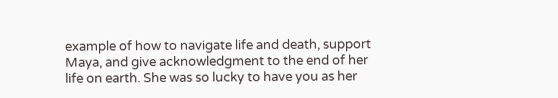example of how to navigate life and death, support Maya, and give acknowledgment to the end of her life on earth. She was so lucky to have you as her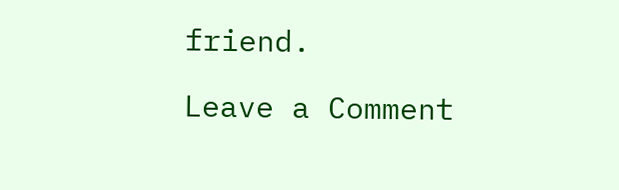friend.

Leave a Comment